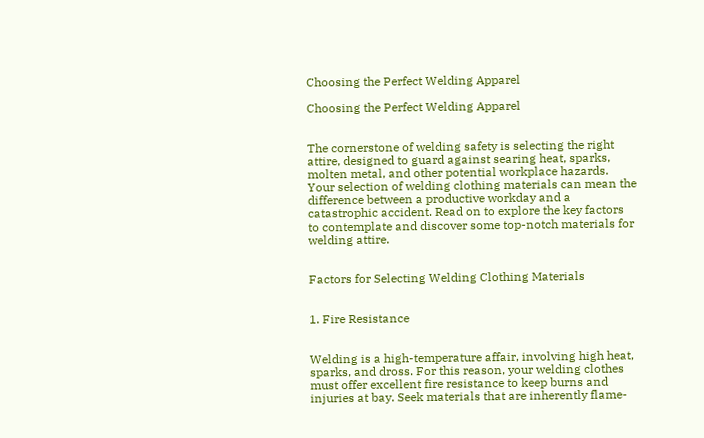Choosing the Perfect Welding Apparel

Choosing the Perfect Welding Apparel


The cornerstone of welding safety is selecting the right attire, designed to guard against searing heat, sparks, molten metal, and other potential workplace hazards. Your selection of welding clothing materials can mean the difference between a productive workday and a catastrophic accident. Read on to explore the key factors to contemplate and discover some top-notch materials for welding attire.


Factors for Selecting Welding Clothing Materials


1. Fire Resistance


Welding is a high-temperature affair, involving high heat, sparks, and dross. For this reason, your welding clothes must offer excellent fire resistance to keep burns and injuries at bay. Seek materials that are inherently flame-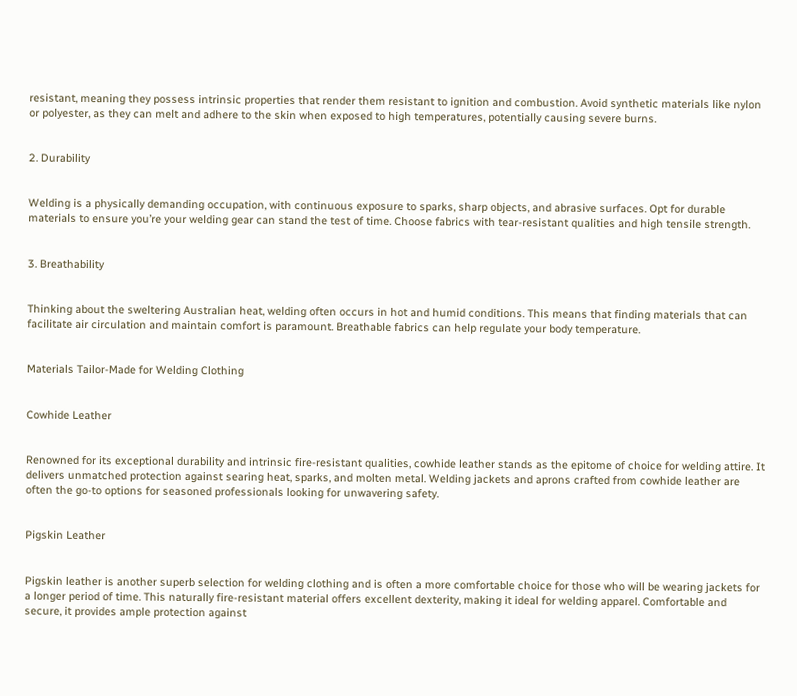resistant, meaning they possess intrinsic properties that render them resistant to ignition and combustion. Avoid synthetic materials like nylon or polyester, as they can melt and adhere to the skin when exposed to high temperatures, potentially causing severe burns.


2. Durability


Welding is a physically demanding occupation, with continuous exposure to sparks, sharp objects, and abrasive surfaces. Opt for durable materials to ensure you’re your welding gear can stand the test of time. Choose fabrics with tear-resistant qualities and high tensile strength.


3. Breathability


Thinking about the sweltering Australian heat, welding often occurs in hot and humid conditions. This means that finding materials that can facilitate air circulation and maintain comfort is paramount. Breathable fabrics can help regulate your body temperature.


Materials Tailor-Made for Welding Clothing


Cowhide Leather


Renowned for its exceptional durability and intrinsic fire-resistant qualities, cowhide leather stands as the epitome of choice for welding attire. It delivers unmatched protection against searing heat, sparks, and molten metal. Welding jackets and aprons crafted from cowhide leather are often the go-to options for seasoned professionals looking for unwavering safety.


Pigskin Leather


Pigskin leather is another superb selection for welding clothing and is often a more comfortable choice for those who will be wearing jackets for a longer period of time. This naturally fire-resistant material offers excellent dexterity, making it ideal for welding apparel. Comfortable and secure, it provides ample protection against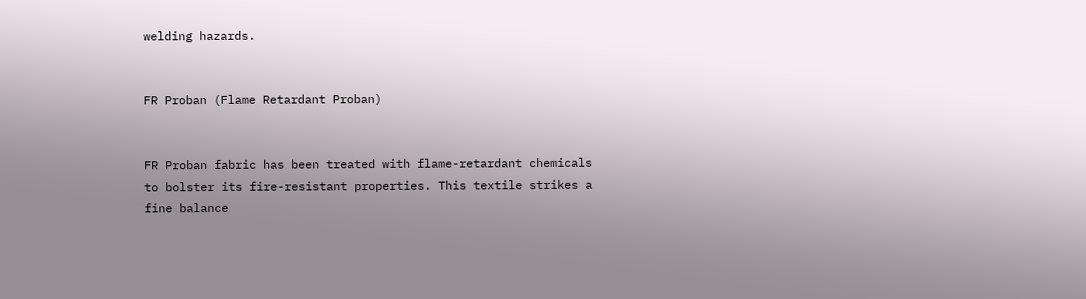welding hazards.


FR Proban (Flame Retardant Proban)


FR Proban fabric has been treated with flame-retardant chemicals to bolster its fire-resistant properties. This textile strikes a fine balance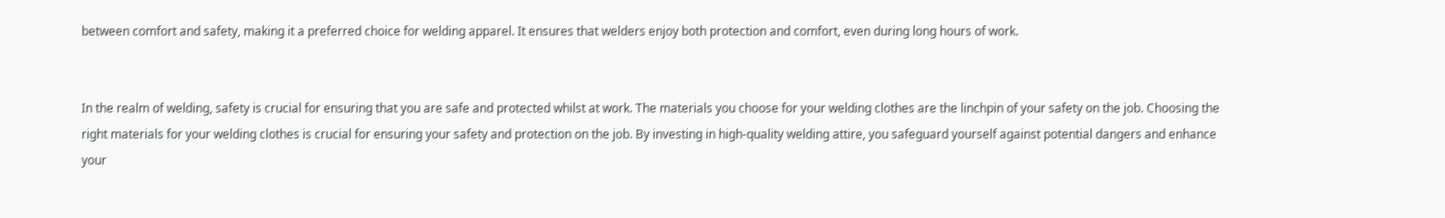between comfort and safety, making it a preferred choice for welding apparel. It ensures that welders enjoy both protection and comfort, even during long hours of work.


In the realm of welding, safety is crucial for ensuring that you are safe and protected whilst at work. The materials you choose for your welding clothes are the linchpin of your safety on the job. Choosing the right materials for your welding clothes is crucial for ensuring your safety and protection on the job. By investing in high-quality welding attire, you safeguard yourself against potential dangers and enhance your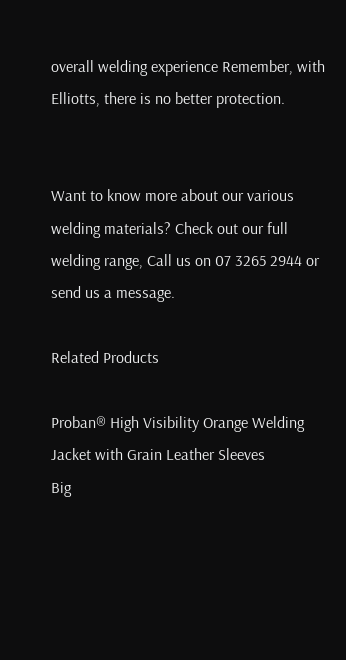overall welding experience Remember, with Elliotts, there is no better protection.


Want to know more about our various welding materials? Check out our full welding range, Call us on 07 3265 2944 or send us a message.

Related Products

Proban® High Visibility Orange Welding Jacket with Grain Leather Sleeves
Big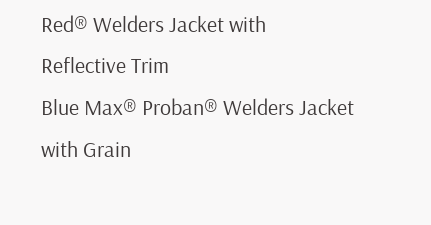Red® Welders Jacket with Reflective Trim
Blue Max® Proban® Welders Jacket with Grain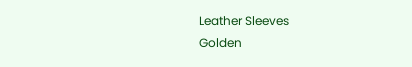Leather Sleeves
Golden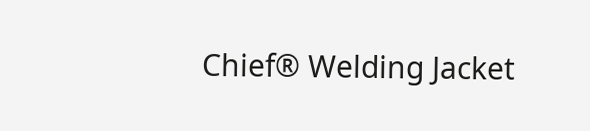Chief® Welding Jacket